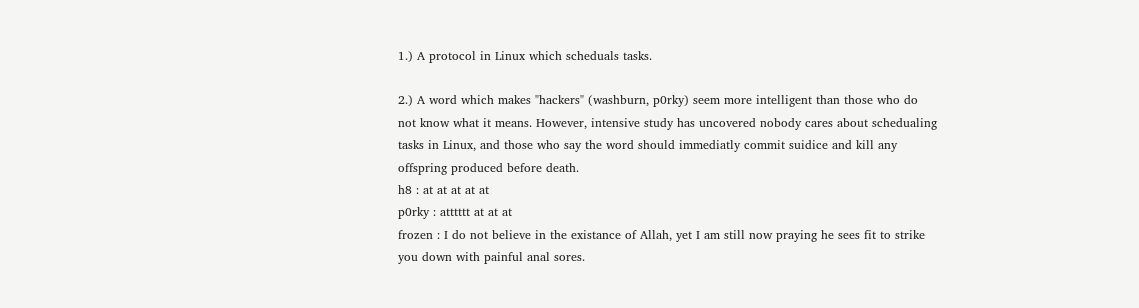1.) A protocol in Linux which scheduals tasks.

2.) A word which makes "hackers" (washburn, p0rky) seem more intelligent than those who do not know what it means. However, intensive study has uncovered nobody cares about schedualing tasks in Linux, and those who say the word should immediatly commit suidice and kill any offspring produced before death.
h8 : at at at at at
p0rky : atttttt at at at
frozen : I do not believe in the existance of Allah, yet I am still now praying he sees fit to strike you down with painful anal sores.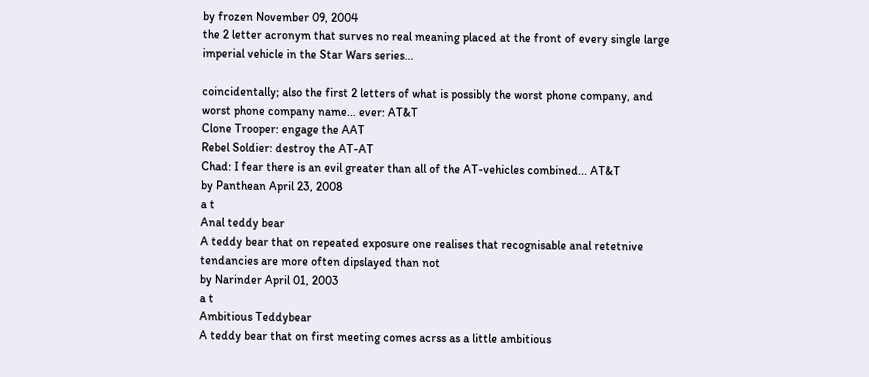by frozen November 09, 2004
the 2 letter acronym that surves no real meaning placed at the front of every single large imperial vehicle in the Star Wars series...

coincidentally; also the first 2 letters of what is possibly the worst phone company, and worst phone company name... ever: AT&T
Clone Trooper: engage the AAT
Rebel Soldier: destroy the AT-AT
Chad: I fear there is an evil greater than all of the AT-vehicles combined... AT&T
by Panthean April 23, 2008
a t
Anal teddy bear
A teddy bear that on repeated exposure one realises that recognisable anal retetnive tendancies are more often dipslayed than not
by Narinder April 01, 2003
a t
Ambitious Teddybear
A teddy bear that on first meeting comes acrss as a little ambitious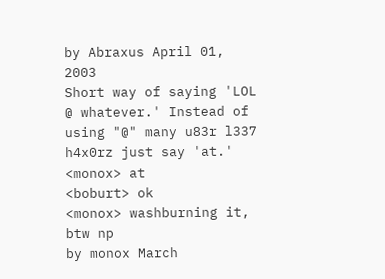by Abraxus April 01, 2003
Short way of saying 'LOL @ whatever.' Instead of using "@" many u83r l337 h4x0rz just say 'at.'
<monox> at
<boburt> ok
<monox> washburning it, btw np
by monox March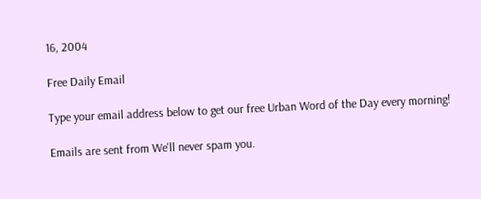16, 2004

Free Daily Email

Type your email address below to get our free Urban Word of the Day every morning!

Emails are sent from We'll never spam you.